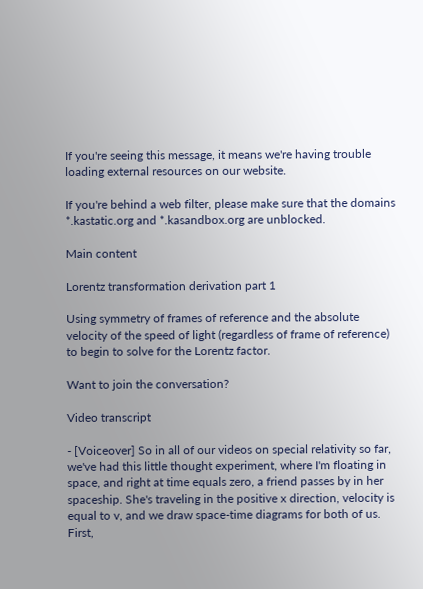If you're seeing this message, it means we're having trouble loading external resources on our website.

If you're behind a web filter, please make sure that the domains *.kastatic.org and *.kasandbox.org are unblocked.

Main content

Lorentz transformation derivation part 1

Using symmetry of frames of reference and the absolute velocity of the speed of light (regardless of frame of reference) to begin to solve for the Lorentz factor.

Want to join the conversation?

Video transcript

- [Voiceover] So in all of our videos on special relativity so far, we've had this little thought experiment, where I'm floating in space, and right at time equals zero, a friend passes by in her spaceship. She's traveling in the positive x direction, velocity is equal to v, and we draw space-time diagrams for both of us. First,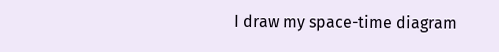I draw my space-time diagram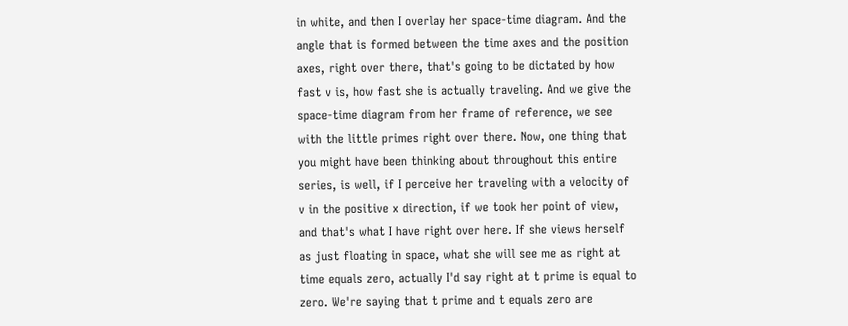in white, and then I overlay her space-time diagram. And the angle that is formed between the time axes and the position axes, right over there, that's going to be dictated by how fast v is, how fast she is actually traveling. And we give the space-time diagram from her frame of reference, we see with the little primes right over there. Now, one thing that you might have been thinking about throughout this entire series, is well, if I perceive her traveling with a velocity of v in the positive x direction, if we took her point of view, and that's what I have right over here. If she views herself as just floating in space, what she will see me as right at time equals zero, actually I'd say right at t prime is equal to zero. We're saying that t prime and t equals zero are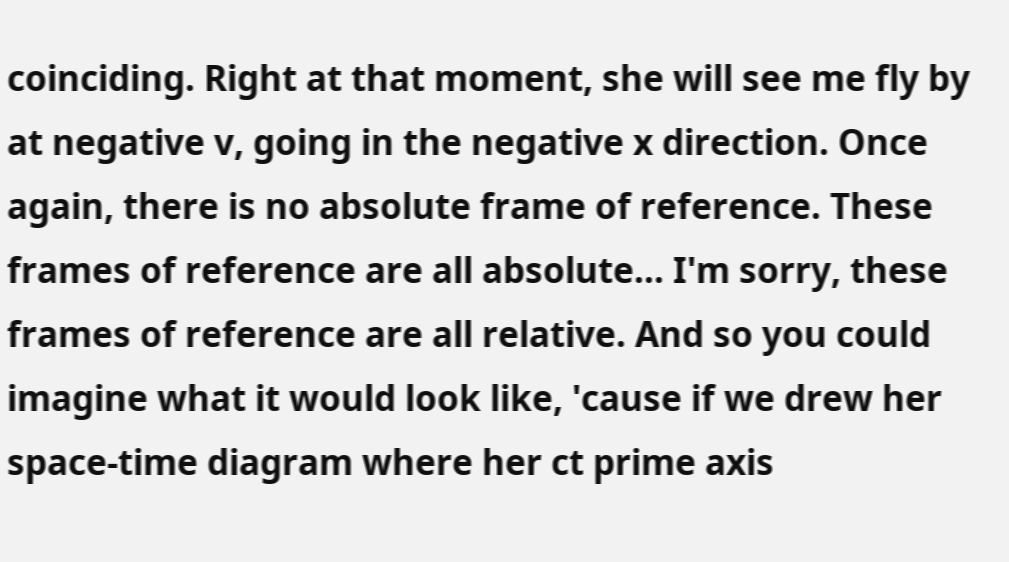coinciding. Right at that moment, she will see me fly by at negative v, going in the negative x direction. Once again, there is no absolute frame of reference. These frames of reference are all absolute... I'm sorry, these frames of reference are all relative. And so you could imagine what it would look like, 'cause if we drew her space-time diagram where her ct prime axis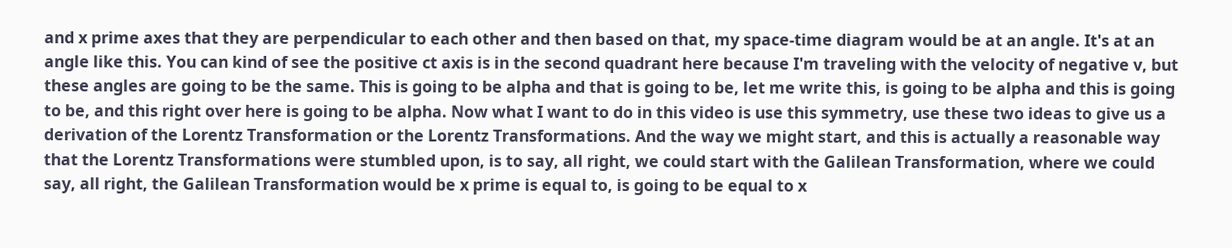and x prime axes that they are perpendicular to each other and then based on that, my space-time diagram would be at an angle. It's at an angle like this. You can kind of see the positive ct axis is in the second quadrant here because I'm traveling with the velocity of negative v, but these angles are going to be the same. This is going to be alpha and that is going to be, let me write this, is going to be alpha and this is going to be, and this right over here is going to be alpha. Now what I want to do in this video is use this symmetry, use these two ideas to give us a derivation of the Lorentz Transformation or the Lorentz Transformations. And the way we might start, and this is actually a reasonable way that the Lorentz Transformations were stumbled upon, is to say, all right, we could start with the Galilean Transformation, where we could say, all right, the Galilean Transformation would be x prime is equal to, is going to be equal to x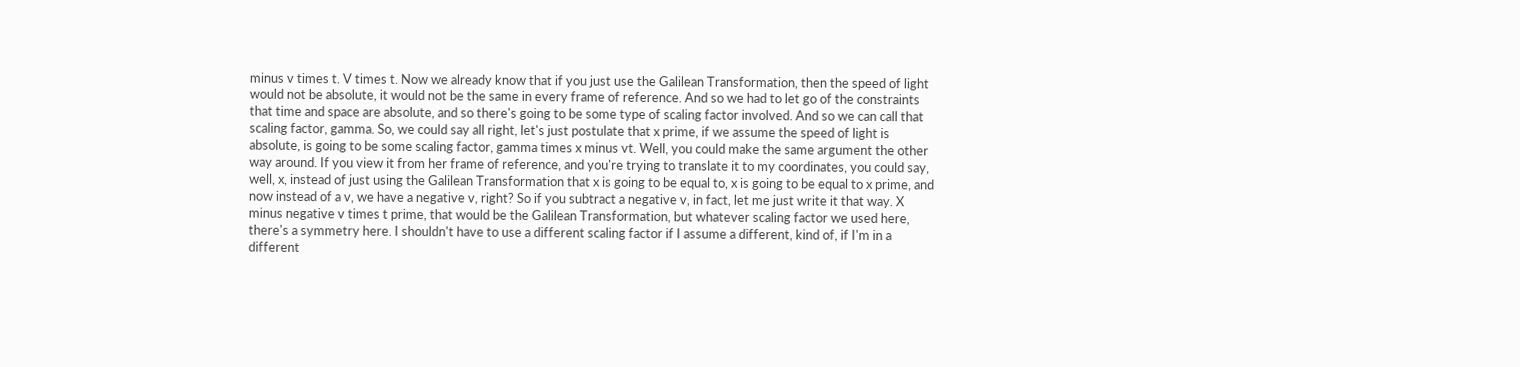minus v times t. V times t. Now we already know that if you just use the Galilean Transformation, then the speed of light would not be absolute, it would not be the same in every frame of reference. And so we had to let go of the constraints that time and space are absolute, and so there's going to be some type of scaling factor involved. And so we can call that scaling factor, gamma. So, we could say all right, let's just postulate that x prime, if we assume the speed of light is absolute, is going to be some scaling factor, gamma times x minus vt. Well, you could make the same argument the other way around. If you view it from her frame of reference, and you're trying to translate it to my coordinates, you could say, well, x, instead of just using the Galilean Transformation that x is going to be equal to, x is going to be equal to x prime, and now instead of a v, we have a negative v, right? So if you subtract a negative v, in fact, let me just write it that way. X minus negative v times t prime, that would be the Galilean Transformation, but whatever scaling factor we used here, there's a symmetry here. I shouldn't have to use a different scaling factor if I assume a different, kind of, if I'm in a different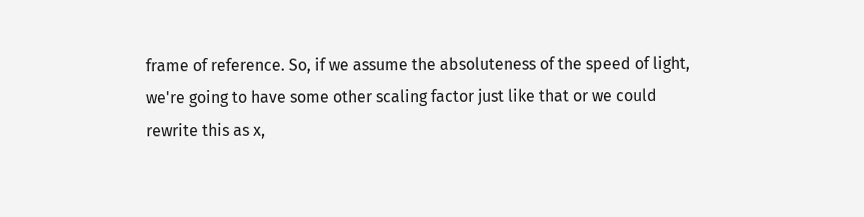frame of reference. So, if we assume the absoluteness of the speed of light, we're going to have some other scaling factor just like that or we could rewrite this as x,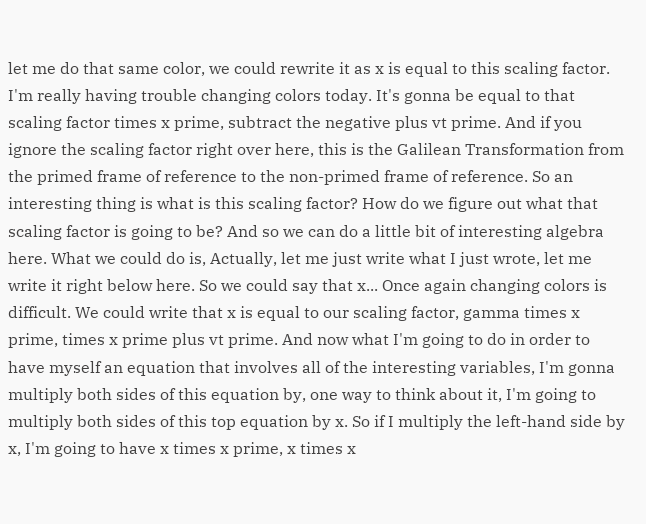let me do that same color, we could rewrite it as x is equal to this scaling factor. I'm really having trouble changing colors today. It's gonna be equal to that scaling factor times x prime, subtract the negative plus vt prime. And if you ignore the scaling factor right over here, this is the Galilean Transformation from the primed frame of reference to the non-primed frame of reference. So an interesting thing is what is this scaling factor? How do we figure out what that scaling factor is going to be? And so we can do a little bit of interesting algebra here. What we could do is, Actually, let me just write what I just wrote, let me write it right below here. So we could say that x... Once again changing colors is difficult. We could write that x is equal to our scaling factor, gamma times x prime, times x prime plus vt prime. And now what I'm going to do in order to have myself an equation that involves all of the interesting variables, I'm gonna multiply both sides of this equation by, one way to think about it, I'm going to multiply both sides of this top equation by x. So if I multiply the left-hand side by x, I'm going to have x times x prime, x times x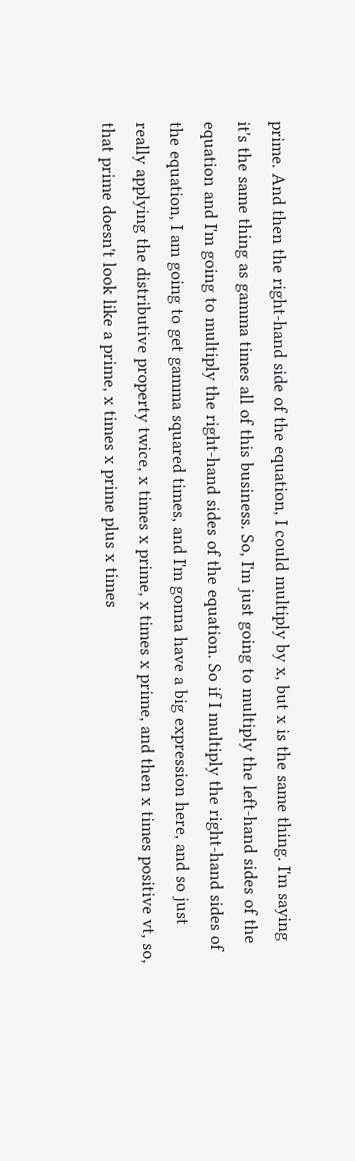prime. And then the right-hand side of the equation, I could multiply by x, but x is the same thing. I'm saying it's the same thing as gamma times all of this business. So, I'm just going to multiply the left-hand sides of the equation and I'm going to multiply the right-hand sides of the equation. So if I multiply the right-hand sides of the equation, I am going to get gamma squared times, and I'm gonna have a big expression here, and so just really applying the distributive property twice, x times x prime, x times x prime, and then x times positive vt, so, that prime doesn't look like a prime, x times x prime plus x times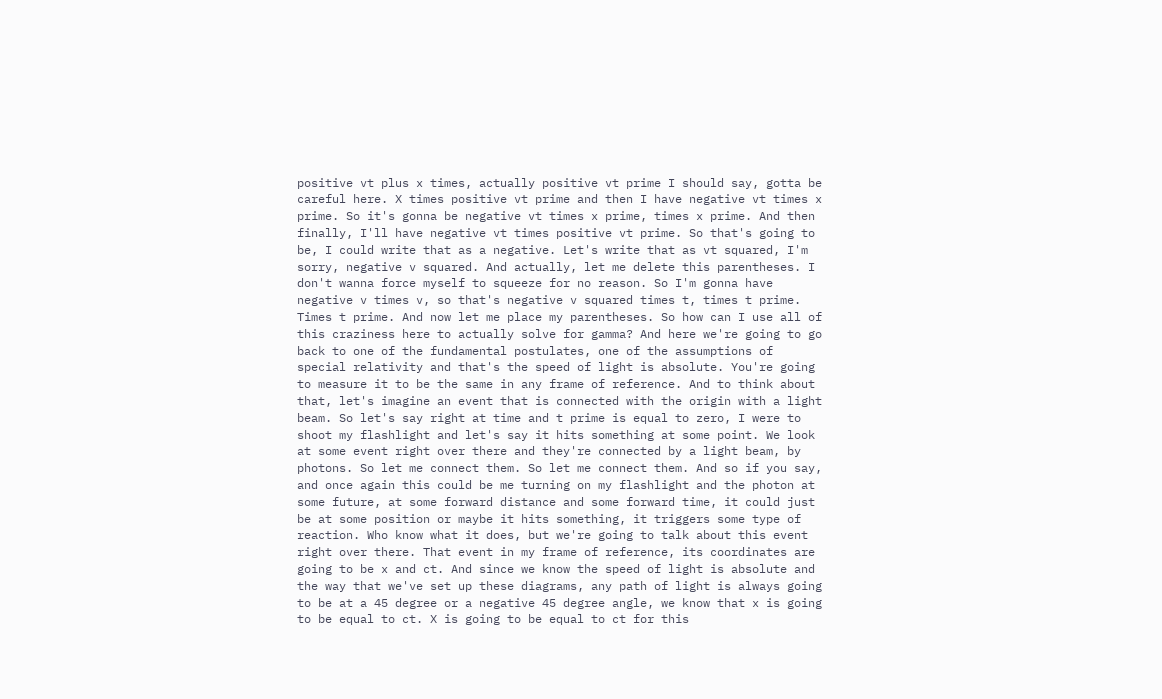positive vt plus x times, actually positive vt prime I should say, gotta be careful here. X times positive vt prime and then I have negative vt times x prime. So it's gonna be negative vt times x prime, times x prime. And then finally, I'll have negative vt times positive vt prime. So that's going to be, I could write that as a negative. Let's write that as vt squared, I'm sorry, negative v squared. And actually, let me delete this parentheses. I don't wanna force myself to squeeze for no reason. So I'm gonna have negative v times v, so that's negative v squared times t, times t prime. Times t prime. And now let me place my parentheses. So how can I use all of this craziness here to actually solve for gamma? And here we're going to go back to one of the fundamental postulates, one of the assumptions of special relativity and that's the speed of light is absolute. You're going to measure it to be the same in any frame of reference. And to think about that, let's imagine an event that is connected with the origin with a light beam. So let's say right at time and t prime is equal to zero, I were to shoot my flashlight and let's say it hits something at some point. We look at some event right over there and they're connected by a light beam, by photons. So let me connect them. So let me connect them. And so if you say, and once again this could be me turning on my flashlight and the photon at some future, at some forward distance and some forward time, it could just be at some position or maybe it hits something, it triggers some type of reaction. Who know what it does, but we're going to talk about this event right over there. That event in my frame of reference, its coordinates are going to be x and ct. And since we know the speed of light is absolute and the way that we've set up these diagrams, any path of light is always going to be at a 45 degree or a negative 45 degree angle, we know that x is going to be equal to ct. X is going to be equal to ct for this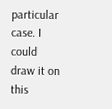particular case. I could draw it on this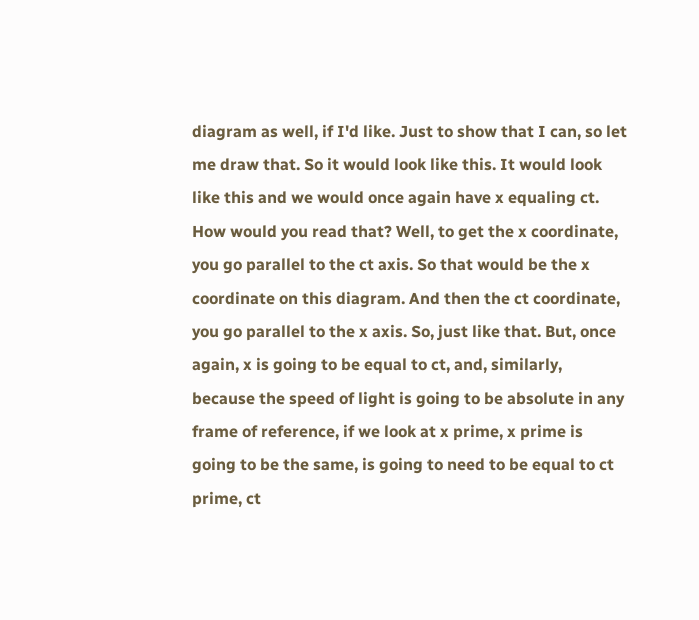diagram as well, if I'd like. Just to show that I can, so let me draw that. So it would look like this. It would look like this and we would once again have x equaling ct. How would you read that? Well, to get the x coordinate, you go parallel to the ct axis. So that would be the x coordinate on this diagram. And then the ct coordinate, you go parallel to the x axis. So, just like that. But, once again, x is going to be equal to ct, and, similarly, because the speed of light is going to be absolute in any frame of reference, if we look at x prime, x prime is going to be the same, is going to need to be equal to ct prime, ct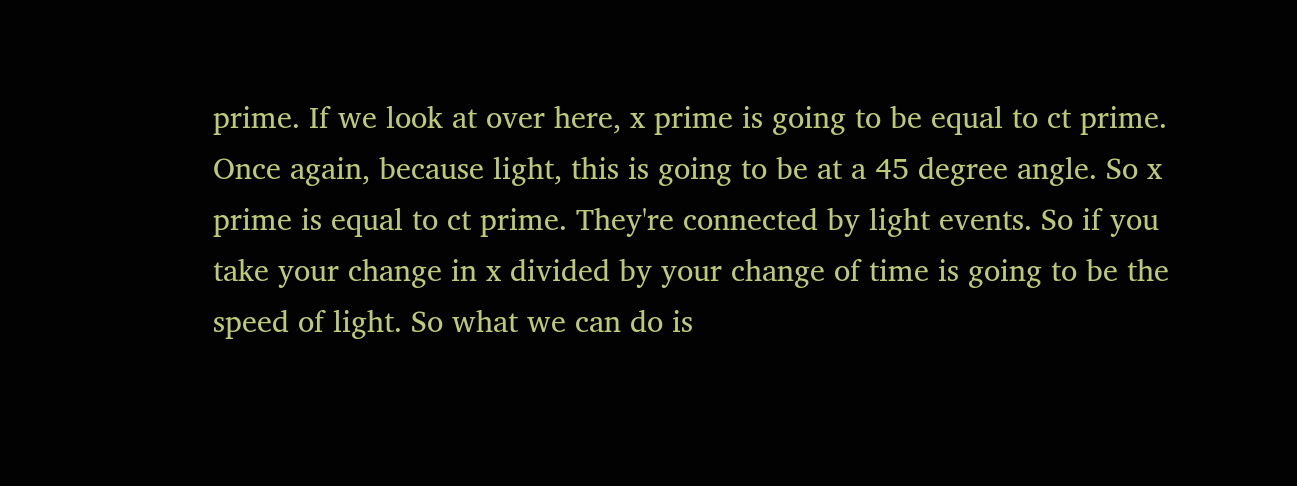prime. If we look at over here, x prime is going to be equal to ct prime. Once again, because light, this is going to be at a 45 degree angle. So x prime is equal to ct prime. They're connected by light events. So if you take your change in x divided by your change of time is going to be the speed of light. So what we can do is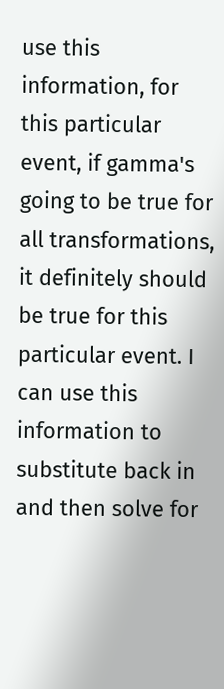use this information, for this particular event, if gamma's going to be true for all transformations, it definitely should be true for this particular event. I can use this information to substitute back in and then solve for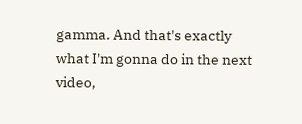gamma. And that's exactly what I'm gonna do in the next video,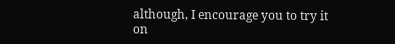although, I encourage you to try it on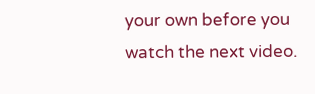your own before you watch the next video.